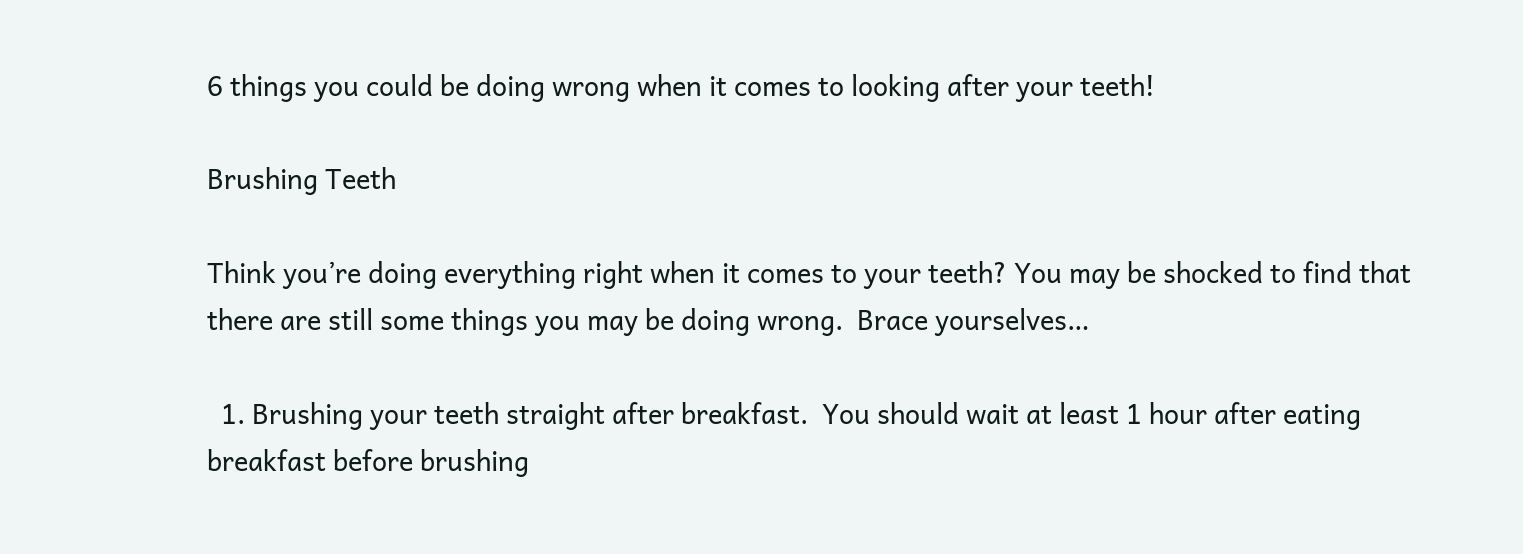6 things you could be doing wrong when it comes to looking after your teeth!

Brushing Teeth

Think you’re doing everything right when it comes to your teeth? You may be shocked to find that there are still some things you may be doing wrong.  Brace yourselves…

  1. Brushing your teeth straight after breakfast.  You should wait at least 1 hour after eating breakfast before brushing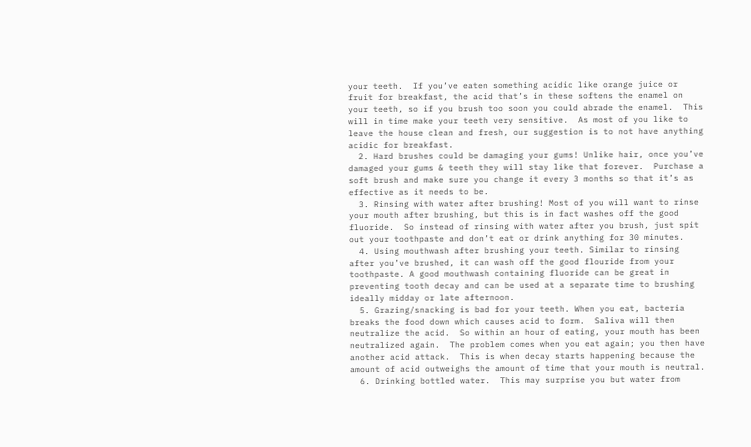your teeth.  If you’ve eaten something acidic like orange juice or fruit for breakfast, the acid that’s in these softens the enamel on your teeth, so if you brush too soon you could abrade the enamel.  This will in time make your teeth very sensitive.  As most of you like to leave the house clean and fresh, our suggestion is to not have anything acidic for breakfast.
  2. Hard brushes could be damaging your gums! Unlike hair, once you’ve damaged your gums & teeth they will stay like that forever.  Purchase a soft brush and make sure you change it every 3 months so that it’s as effective as it needs to be.
  3. Rinsing with water after brushing! Most of you will want to rinse your mouth after brushing, but this is in fact washes off the good fluoride.  So instead of rinsing with water after you brush, just spit out your toothpaste and don’t eat or drink anything for 30 minutes.
  4. Using mouthwash after brushing your teeth. Similar to rinsing after you’ve brushed, it can wash off the good flouride from your toothpaste. A good mouthwash containing fluoride can be great in preventing tooth decay and can be used at a separate time to brushing ideally midday or late afternoon.
  5. Grazing/snacking is bad for your teeth. When you eat, bacteria breaks the food down which causes acid to form.  Saliva will then neutralize the acid.  So within an hour of eating, your mouth has been neutralized again.  The problem comes when you eat again; you then have another acid attack.  This is when decay starts happening because the amount of acid outweighs the amount of time that your mouth is neutral.
  6. Drinking bottled water.  This may surprise you but water from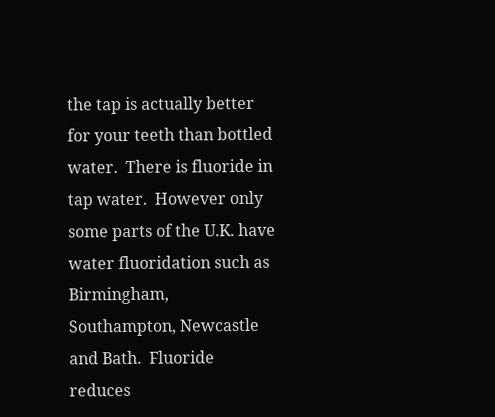the tap is actually better for your teeth than bottled water.  There is fluoride in tap water.  However only some parts of the U.K. have water fluoridation such as Birmingham, Southampton, Newcastle and Bath.  Fluoride reduces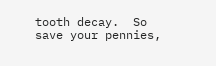tooth decay.  So save your pennies,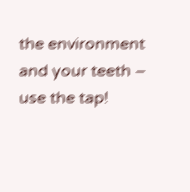the environment and your teeth – use the tap!